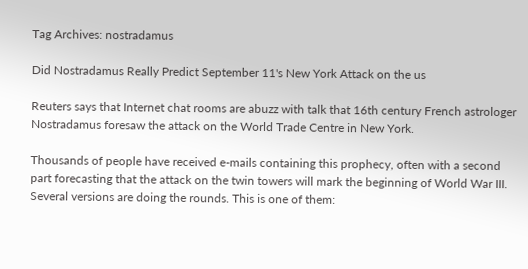Tag Archives: nostradamus

Did Nostradamus Really Predict September 11's New York Attack on the us

Reuters says that Internet chat rooms are abuzz with talk that 16th century French astrologer Nostradamus foresaw the attack on the World Trade Centre in New York.

Thousands of people have received e-mails containing this prophecy, often with a second part forecasting that the attack on the twin towers will mark the beginning of World War III.
Several versions are doing the rounds. This is one of them: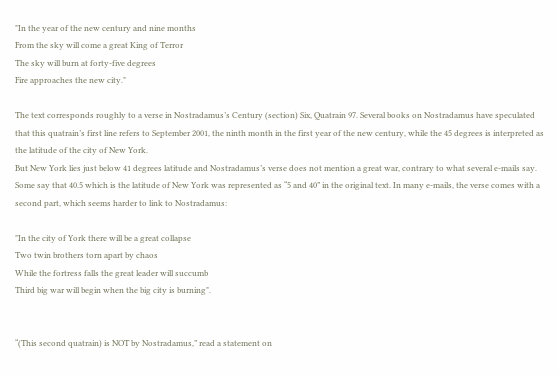"In the year of the new century and nine months
From the sky will come a great King of Terror
The sky will burn at forty-five degrees
Fire approaches the new city."

The text corresponds roughly to a verse in Nostradamus’s Century (section) Six, Quatrain 97. Several books on Nostradamus have speculated that this quatrain’s first line refers to September 2001, the ninth month in the first year of the new century, while the 45 degrees is interpreted as the latitude of the city of New York.
But New York lies just below 41 degrees latitude and Nostradamus’s verse does not mention a great war, contrary to what several e-mails say. Some say that 40.5 which is the latitude of New York was represented as “5 and 40” in the original text. In many e-mails, the verse comes with a second part, which seems harder to link to Nostradamus:

"In the city of York there will be a great collapse
Two twin brothers torn apart by chaos
While the fortress falls the great leader will succumb
Third big war will begin when the big city is burning".


“(This second quatrain) is NOT by Nostradamus,” read a statement on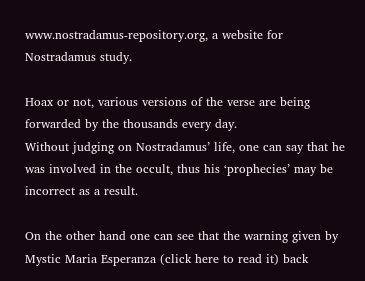www.nostradamus-repository.org, a website for Nostradamus study.

Hoax or not, various versions of the verse are being forwarded by the thousands every day.
Without judging on Nostradamus’ life, one can say that he was involved in the occult, thus his ‘prophecies’ may be incorrect as a result.

On the other hand one can see that the warning given by Mystic Maria Esperanza (click here to read it) back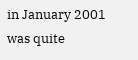in January 2001 was quite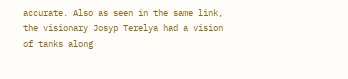accurate. Also as seen in the same link, the visionary Josyp Terelya had a vision of tanks along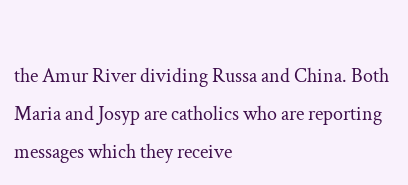the Amur River dividing Russa and China. Both Maria and Josyp are catholics who are reporting messages which they receive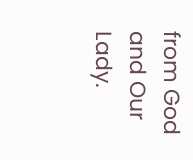from God and Our Lady.